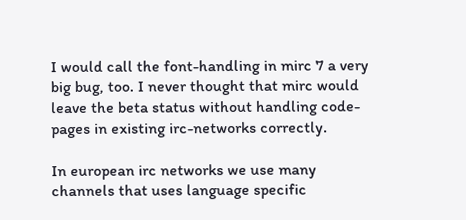I would call the font-handling in mirc 7 a very big bug, too. I never thought that mirc would leave the beta status without handling code-pages in existing irc-networks correctly.

In european irc networks we use many channels that uses language specific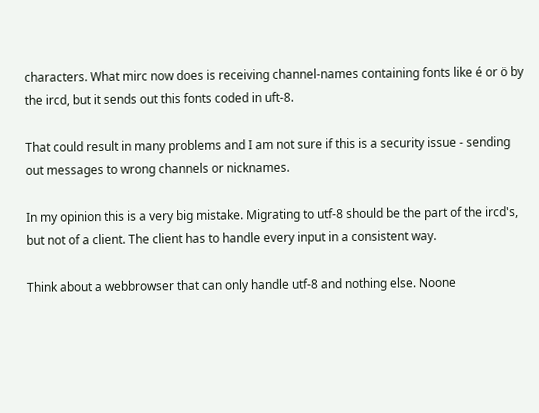characters. What mirc now does is receiving channel-names containing fonts like é or ö by the ircd, but it sends out this fonts coded in uft-8.

That could result in many problems and I am not sure if this is a security issue - sending out messages to wrong channels or nicknames.

In my opinion this is a very big mistake. Migrating to utf-8 should be the part of the ircd's, but not of a client. The client has to handle every input in a consistent way.

Think about a webbrowser that can only handle utf-8 and nothing else. Noone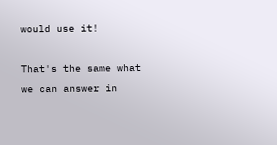would use it!

That's the same what we can answer in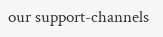our support-channels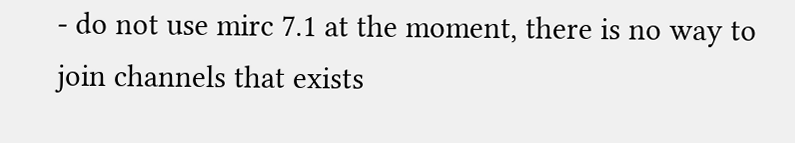- do not use mirc 7.1 at the moment, there is no way to join channels that exists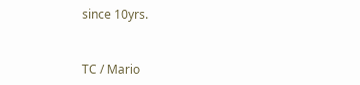since 10yrs.


TC / Mario